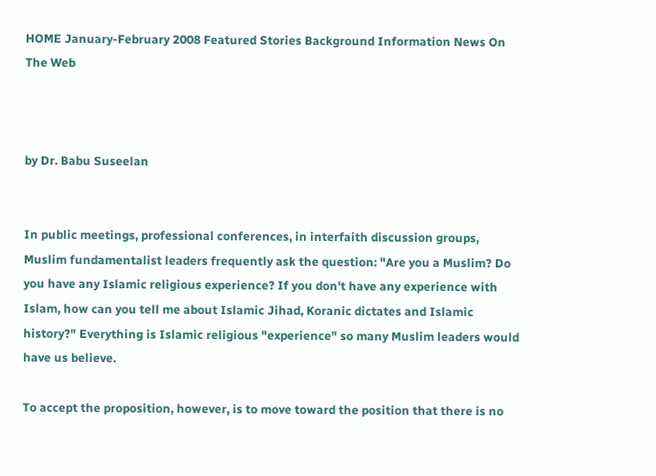HOME January-February 2008 Featured Stories Background Information News On The Web



by Dr. Babu Suseelan


In public meetings, professional conferences, in interfaith discussion groups, Muslim fundamentalist leaders frequently ask the question: "Are you a Muslim? Do you have any Islamic religious experience? If you don't have any experience with Islam, how can you tell me about Islamic Jihad, Koranic dictates and Islamic history?" Everything is Islamic religious "experience" so many Muslim leaders would have us believe.

To accept the proposition, however, is to move toward the position that there is no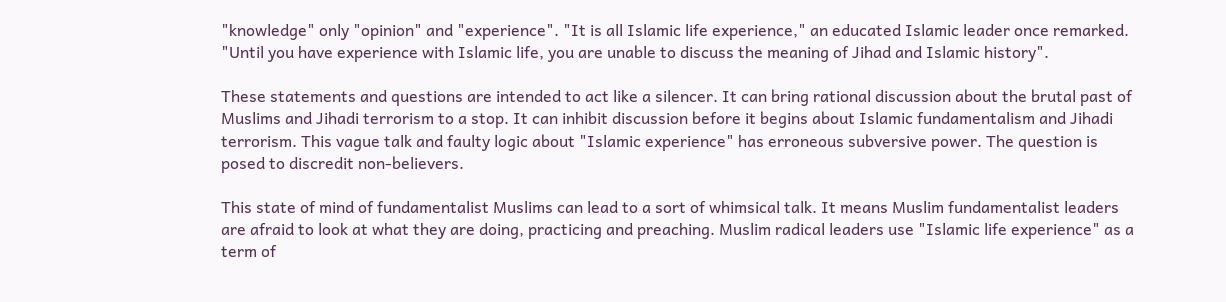"knowledge" only "opinion" and "experience". "It is all Islamic life experience," an educated Islamic leader once remarked. "Until you have experience with Islamic life, you are unable to discuss the meaning of Jihad and Islamic history".

These statements and questions are intended to act like a silencer. It can bring rational discussion about the brutal past of Muslims and Jihadi terrorism to a stop. It can inhibit discussion before it begins about Islamic fundamentalism and Jihadi terrorism. This vague talk and faulty logic about "Islamic experience" has erroneous subversive power. The question is posed to discredit non-believers.

This state of mind of fundamentalist Muslims can lead to a sort of whimsical talk. It means Muslim fundamentalist leaders are afraid to look at what they are doing, practicing and preaching. Muslim radical leaders use "Islamic life experience" as a term of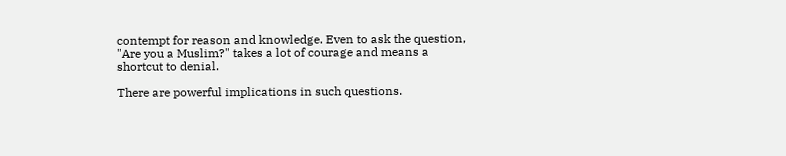contempt for reason and knowledge. Even to ask the question, "Are you a Muslim?" takes a lot of courage and means a shortcut to denial.

There are powerful implications in such questions.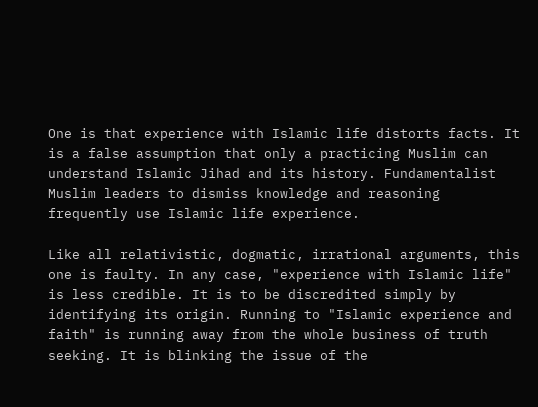One is that experience with Islamic life distorts facts. It is a false assumption that only a practicing Muslim can understand Islamic Jihad and its history. Fundamentalist Muslim leaders to dismiss knowledge and reasoning frequently use Islamic life experience.

Like all relativistic, dogmatic, irrational arguments, this one is faulty. In any case, "experience with Islamic life" is less credible. It is to be discredited simply by identifying its origin. Running to "Islamic experience and faith" is running away from the whole business of truth seeking. It is blinking the issue of the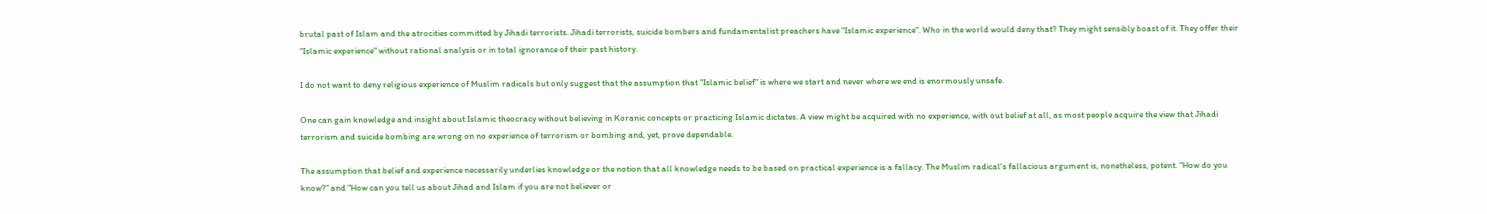brutal past of Islam and the atrocities committed by Jihadi terrorists. Jihadi terrorists, suicide bombers and fundamentalist preachers have "Islamic experience". Who in the world would deny that? They might sensibly boast of it. They offer their "Islamic experience" without rational analysis or in total ignorance of their past history.

I do not want to deny religious experience of Muslim radicals but only suggest that the assumption that "Islamic belief" is where we start and never where we end is enormously unsafe.

One can gain knowledge and insight about Islamic theocracy without believing in Koranic concepts or practicing Islamic dictates. A view might be acquired with no experience, with out belief at all, as most people acquire the view that Jihadi terrorism and suicide bombing are wrong on no experience of terrorism or bombing and, yet, prove dependable.

The assumption that belief and experience necessarily underlies knowledge or the notion that all knowledge needs to be based on practical experience is a fallacy. The Muslim radical's fallacious argument is, nonetheless, potent. "How do you know?" and "How can you tell us about Jihad and Islam if you are not believer or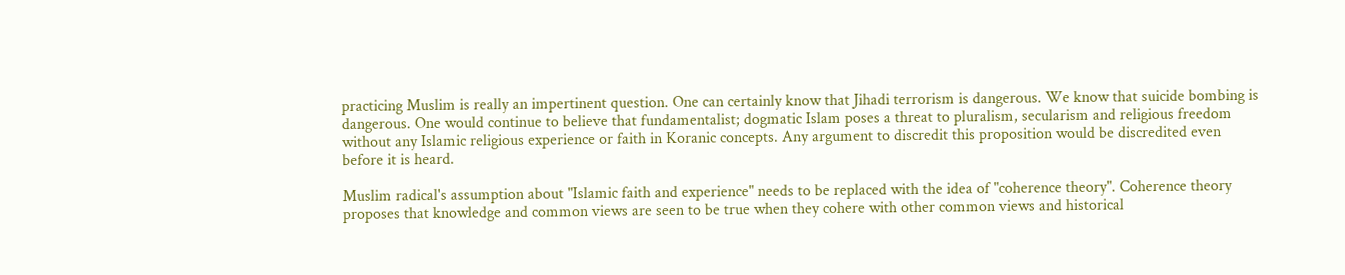practicing Muslim is really an impertinent question. One can certainly know that Jihadi terrorism is dangerous. We know that suicide bombing is dangerous. One would continue to believe that fundamentalist; dogmatic Islam poses a threat to pluralism, secularism and religious freedom without any Islamic religious experience or faith in Koranic concepts. Any argument to discredit this proposition would be discredited even before it is heard.

Muslim radical's assumption about "Islamic faith and experience" needs to be replaced with the idea of "coherence theory". Coherence theory proposes that knowledge and common views are seen to be true when they cohere with other common views and historical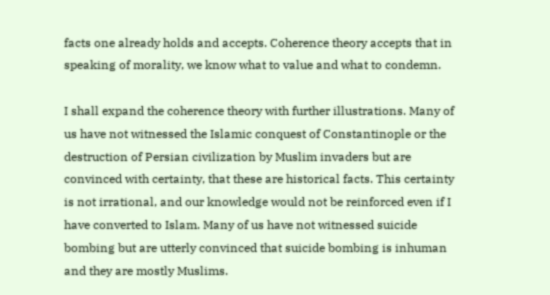facts one already holds and accepts. Coherence theory accepts that in speaking of morality, we know what to value and what to condemn.

I shall expand the coherence theory with further illustrations. Many of us have not witnessed the Islamic conquest of Constantinople or the destruction of Persian civilization by Muslim invaders but are convinced with certainty, that these are historical facts. This certainty is not irrational, and our knowledge would not be reinforced even if I have converted to Islam. Many of us have not witnessed suicide bombing but are utterly convinced that suicide bombing is inhuman and they are mostly Muslims.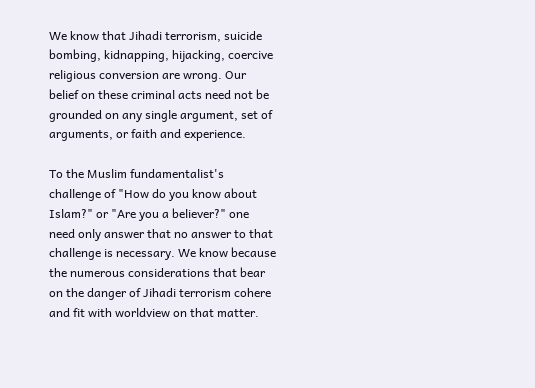We know that Jihadi terrorism, suicide bombing, kidnapping, hijacking, coercive religious conversion are wrong. Our belief on these criminal acts need not be grounded on any single argument, set of arguments, or faith and experience.

To the Muslim fundamentalist's challenge of "How do you know about Islam?" or "Are you a believer?" one need only answer that no answer to that challenge is necessary. We know because the numerous considerations that bear on the danger of Jihadi terrorism cohere and fit with worldview on that matter.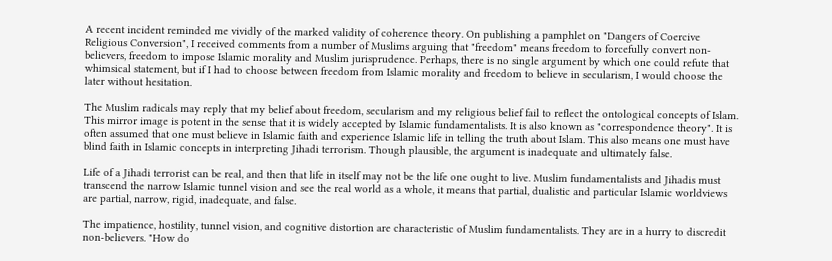A recent incident reminded me vividly of the marked validity of coherence theory. On publishing a pamphlet on "Dangers of Coercive Religious Conversion", I received comments from a number of Muslims arguing that "freedom" means freedom to forcefully convert non-believers, freedom to impose Islamic morality and Muslim jurisprudence. Perhaps, there is no single argument by which one could refute that whimsical statement, but if I had to choose between freedom from Islamic morality and freedom to believe in secularism, I would choose the later without hesitation.

The Muslim radicals may reply that my belief about freedom, secularism and my religious belief fail to reflect the ontological concepts of Islam. This mirror image is potent in the sense that it is widely accepted by Islamic fundamentalists. It is also known as "correspondence theory". It is often assumed that one must believe in Islamic faith and experience Islamic life in telling the truth about Islam. This also means one must have blind faith in Islamic concepts in interpreting Jihadi terrorism. Though plausible, the argument is inadequate and ultimately false.

Life of a Jihadi terrorist can be real, and then that life in itself may not be the life one ought to live. Muslim fundamentalists and Jihadis must transcend the narrow Islamic tunnel vision and see the real world as a whole, it means that partial, dualistic and particular Islamic worldviews are partial, narrow, rigid, inadequate, and false.

The impatience, hostility, tunnel vision, and cognitive distortion are characteristic of Muslim fundamentalists. They are in a hurry to discredit non-believers. "How do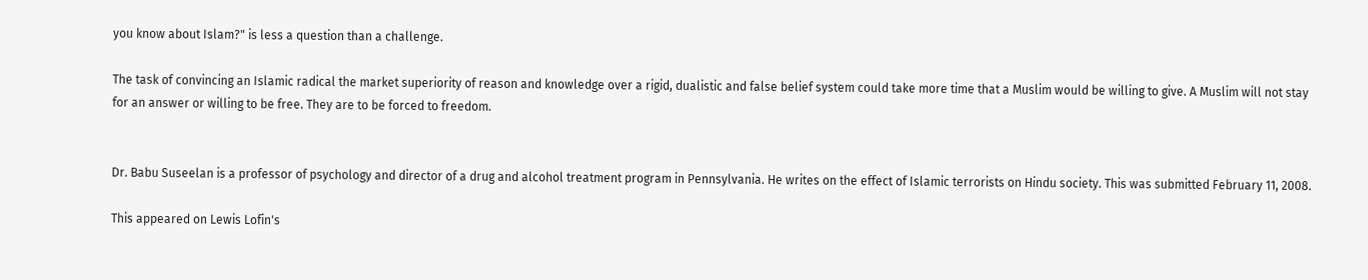you know about Islam?" is less a question than a challenge.

The task of convincing an Islamic radical the market superiority of reason and knowledge over a rigid, dualistic and false belief system could take more time that a Muslim would be willing to give. A Muslim will not stay for an answer or willing to be free. They are to be forced to freedom.


Dr. Babu Suseelan is a professor of psychology and director of a drug and alcohol treatment program in Pennsylvania. He writes on the effect of Islamic terrorists on Hindu society. This was submitted February 11, 2008.

This appeared on Lewis Lofin's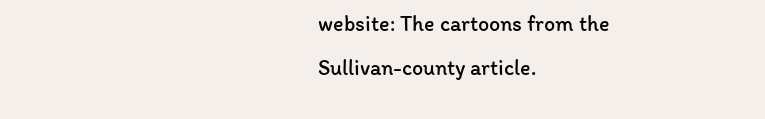website: The cartoons from the Sullivan-county article.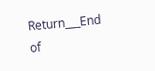Return___End of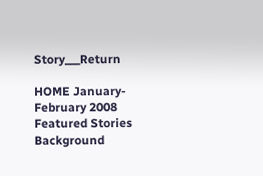Story___Return

HOME January-February 2008 Featured Stories Background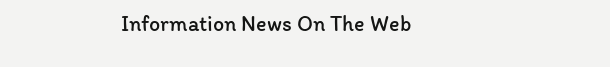Information News On The Web